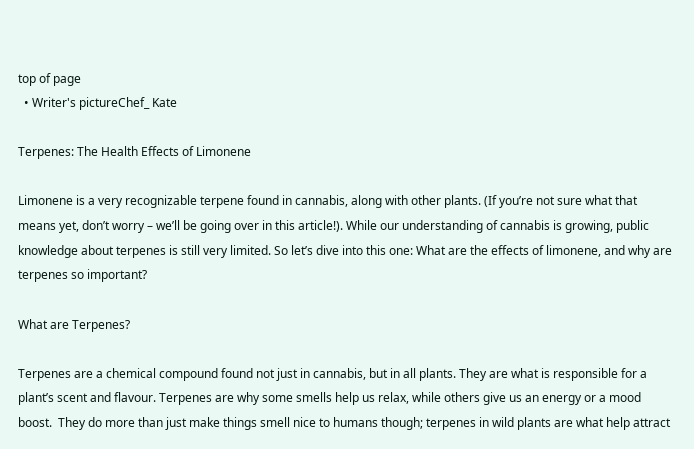top of page
  • Writer's pictureChef_ Kate

Terpenes: The Health Effects of Limonene

Limonene is a very recognizable terpene found in cannabis, along with other plants. (If you’re not sure what that means yet, don’t worry – we’ll be going over in this article!). While our understanding of cannabis is growing, public knowledge about terpenes is still very limited. So let’s dive into this one: What are the effects of limonene, and why are terpenes so important?

What are Terpenes?

Terpenes are a chemical compound found not just in cannabis, but in all plants. They are what is responsible for a plant’s scent and flavour. Terpenes are why some smells help us relax, while others give us an energy or a mood boost.  They do more than just make things smell nice to humans though; terpenes in wild plants are what help attract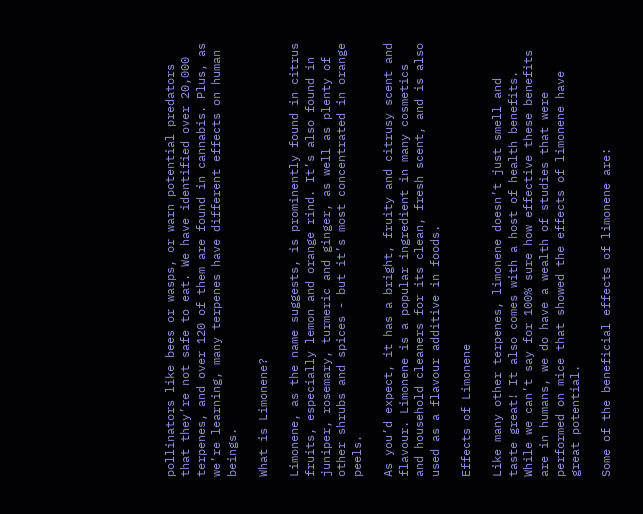pollinators like bees or wasps, or warn potential predators that they’re not safe to eat. We have identified over 20,000 terpenes, and over 120 of them are found in cannabis. Plus, as we’re learning, many terpenes have different effects on human beings.

What is Limonene?

Limonene, as the name suggests, is prominently found in citrus fruits, especially lemon and orange rind. It’s also found in juniper, rosemary, turmeric and ginger, as well as plenty of other shrubs and spices - but it’s most concentrated in orange peels.

As you’d expect, it has a bright, fruity and citrusy scent and flavour. Limonene is a popular ingredient in many cosmetics and household cleaners for its clean, fresh scent, and is also used as a flavour additive in foods.

Effects of Limonene

Like many other terpenes, limonene doesn’t just smell and taste great! It also comes with a host of health benefits. While we can’t say for 100% sure how effective these benefits are in humans, we do have a wealth of studies that were performed on mice that showed the effects of limonene have great potential.

Some of the beneficial effects of limonene are: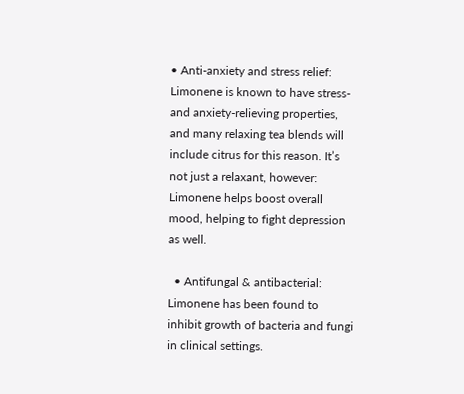• Anti-anxiety and stress relief: Limonene is known to have stress- and anxiety-relieving properties, and many relaxing tea blends will include citrus for this reason. It’s not just a relaxant, however: Limonene helps boost overall mood, helping to fight depression as well.

  • Antifungal & antibacterial: Limonene has been found to inhibit growth of bacteria and fungi in clinical settings.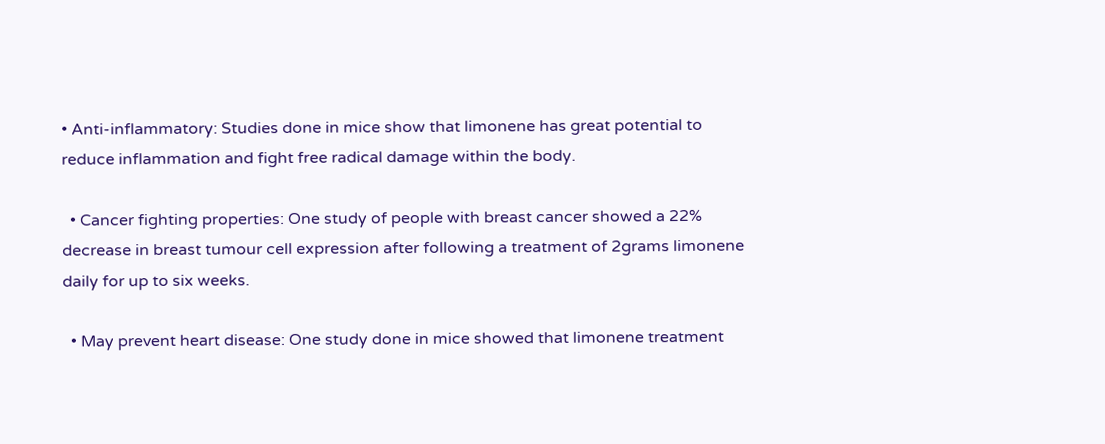• Anti-inflammatory: Studies done in mice show that limonene has great potential to reduce inflammation and fight free radical damage within the body.

  • Cancer fighting properties: One study of people with breast cancer showed a 22% decrease in breast tumour cell expression after following a treatment of 2grams limonene daily for up to six weeks.

  • May prevent heart disease: One study done in mice showed that limonene treatment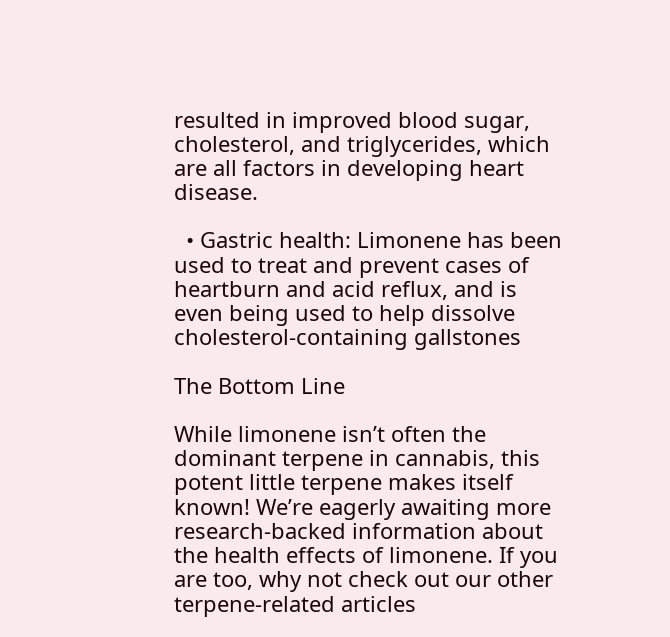resulted in improved blood sugar, cholesterol, and triglycerides, which are all factors in developing heart disease.

  • Gastric health: Limonene has been used to treat and prevent cases of heartburn and acid reflux, and is even being used to help dissolve cholesterol-containing gallstones

The Bottom Line

While limonene isn’t often the dominant terpene in cannabis, this potent little terpene makes itself known! We’re eagerly awaiting more research-backed information about the health effects of limonene. If you are too, why not check out our other terpene-related articles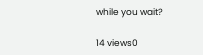while you wait?

14 views0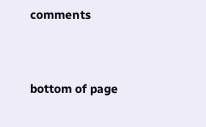comments


bottom of page